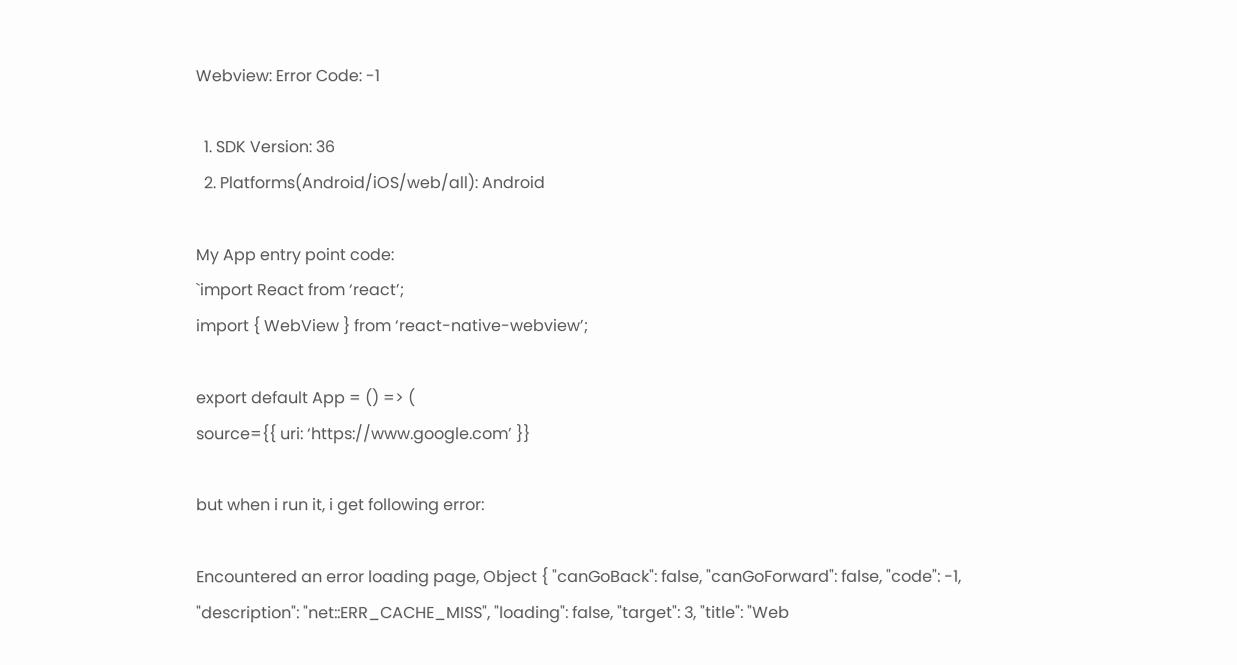Webview: Error Code: -1

  1. SDK Version: 36
  2. Platforms(Android/iOS/web/all): Android

My App entry point code:
`import React from ‘react’;
import { WebView } from ‘react-native-webview’;

export default App = () => (
source={{ uri: ‘https://www.google.com’ }}

but when i run it, i get following error:

Encountered an error loading page, Object { "canGoBack": false, "canGoForward": false, "code": -1, "description": "net::ERR_CACHE_MISS", "loading": false, "target": 3, "title": "Web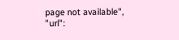page not available", "url":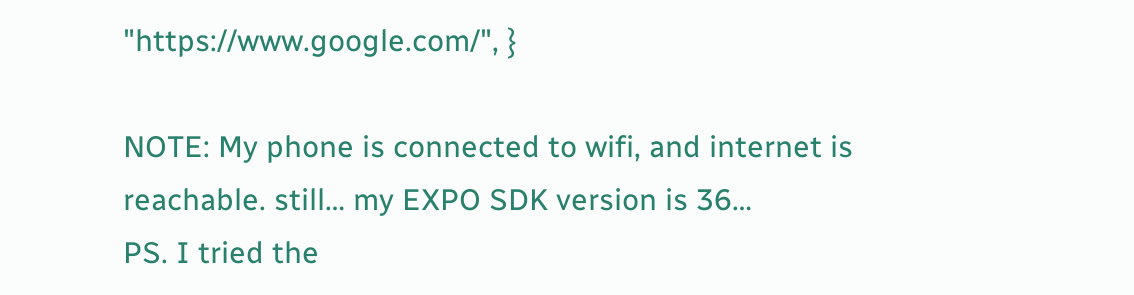"https://www.google.com/", }

NOTE: My phone is connected to wifi, and internet is reachable. still… my EXPO SDK version is 36…
PS. I tried the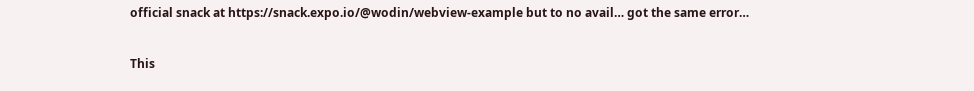official snack at https://snack.expo.io/@wodin/webview-example but to no avail… got the same error…

This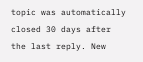topic was automatically closed 30 days after the last reply. New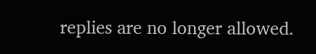replies are no longer allowed.